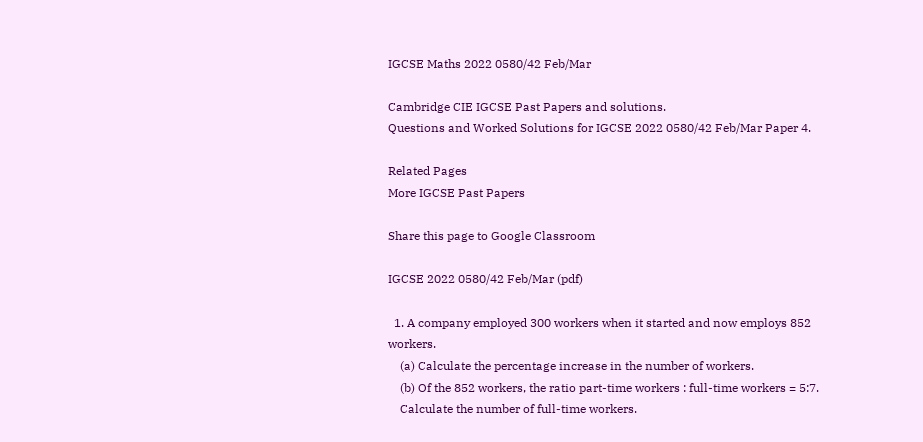IGCSE Maths 2022 0580/42 Feb/Mar

Cambridge CIE IGCSE Past Papers and solutions.
Questions and Worked Solutions for IGCSE 2022 0580/42 Feb/Mar Paper 4.

Related Pages
More IGCSE Past Papers

Share this page to Google Classroom

IGCSE 2022 0580/42 Feb/Mar (pdf)

  1. A company employed 300 workers when it started and now employs 852 workers.
    (a) Calculate the percentage increase in the number of workers.
    (b) Of the 852 workers, the ratio part-time workers : full-time workers = 5:7.
    Calculate the number of full-time workers.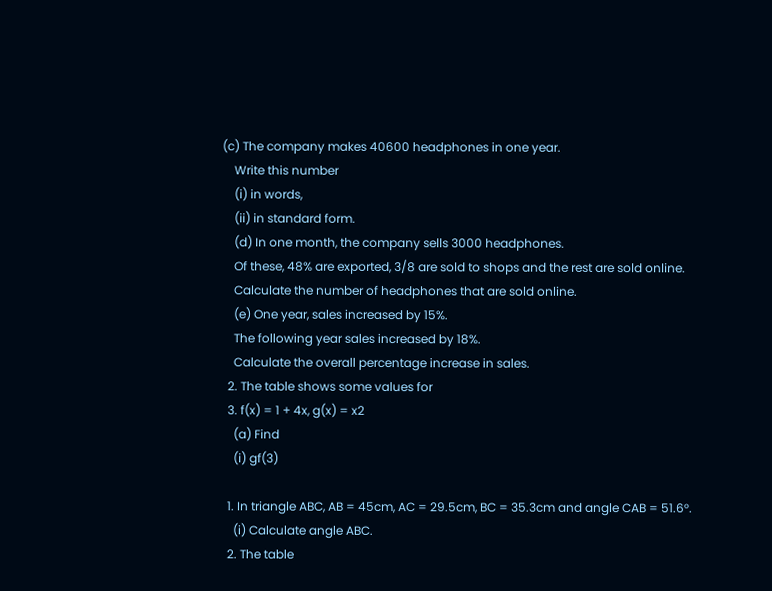(c) The company makes 40600 headphones in one year.
    Write this number
    (i) in words,
    (ii) in standard form.
    (d) In one month, the company sells 3000 headphones.
    Of these, 48% are exported, 3/8 are sold to shops and the rest are sold online.
    Calculate the number of headphones that are sold online.
    (e) One year, sales increased by 15%.
    The following year sales increased by 18%.
    Calculate the overall percentage increase in sales.
  2. The table shows some values for
  3. f(x) = 1 + 4x, g(x) = x2
    (a) Find
    (i) gf(3)

  1. In triangle ABC, AB = 45cm, AC = 29.5cm, BC = 35.3cm and angle CAB = 51.6°.
    (i) Calculate angle ABC.
  2. The table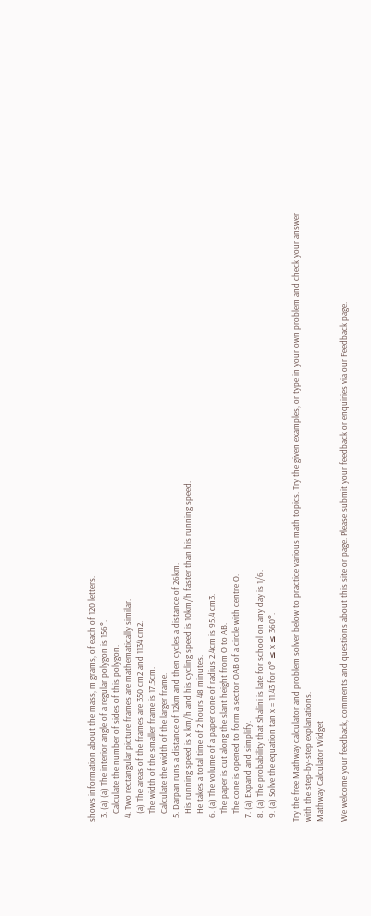shows information about the mass, m grams, of each of 120 letters.
  3. (a) (a) The interior angle of a regular polygon is 156°.
    Calculate the number of sides of this polygon.
  4. Two rectangular picture frames are mathematically similar.
    (a) The areas of the frames are 350 cm2 and 1134 cm2.
    The width of the smaller frame is 17.5cm.
    Calculate the width of the larger frame.
  5. Darpan runs a distance of 12km and then cycles a distance of 26km.
    His running speed is x km/h and his cycling speed is 10km/h faster than his running speed.
    He takes a total time of 2 hours 48 minutes.
  6. (a) The volume of a paper cone of radius 2.4cm is 95.4 cm3.
    The paper is cut along the slant height from O to AB.
    The cone is opened to form a sector OAB of a circle with centre O.
  7. (a) Expand and simplify.
  8. (a) The probability that Shalini is late for school on any day is 1/6.
  9. (a) Solve the equation tan x = 11.43 for 0° ≤ x ≤ 360°.

Try the free Mathway calculator and problem solver below to practice various math topics. Try the given examples, or type in your own problem and check your answer with the step-by-step explanations.
Mathway Calculator Widget

We welcome your feedback, comments and questions about this site or page. Please submit your feedback or enquiries via our Feedback page.